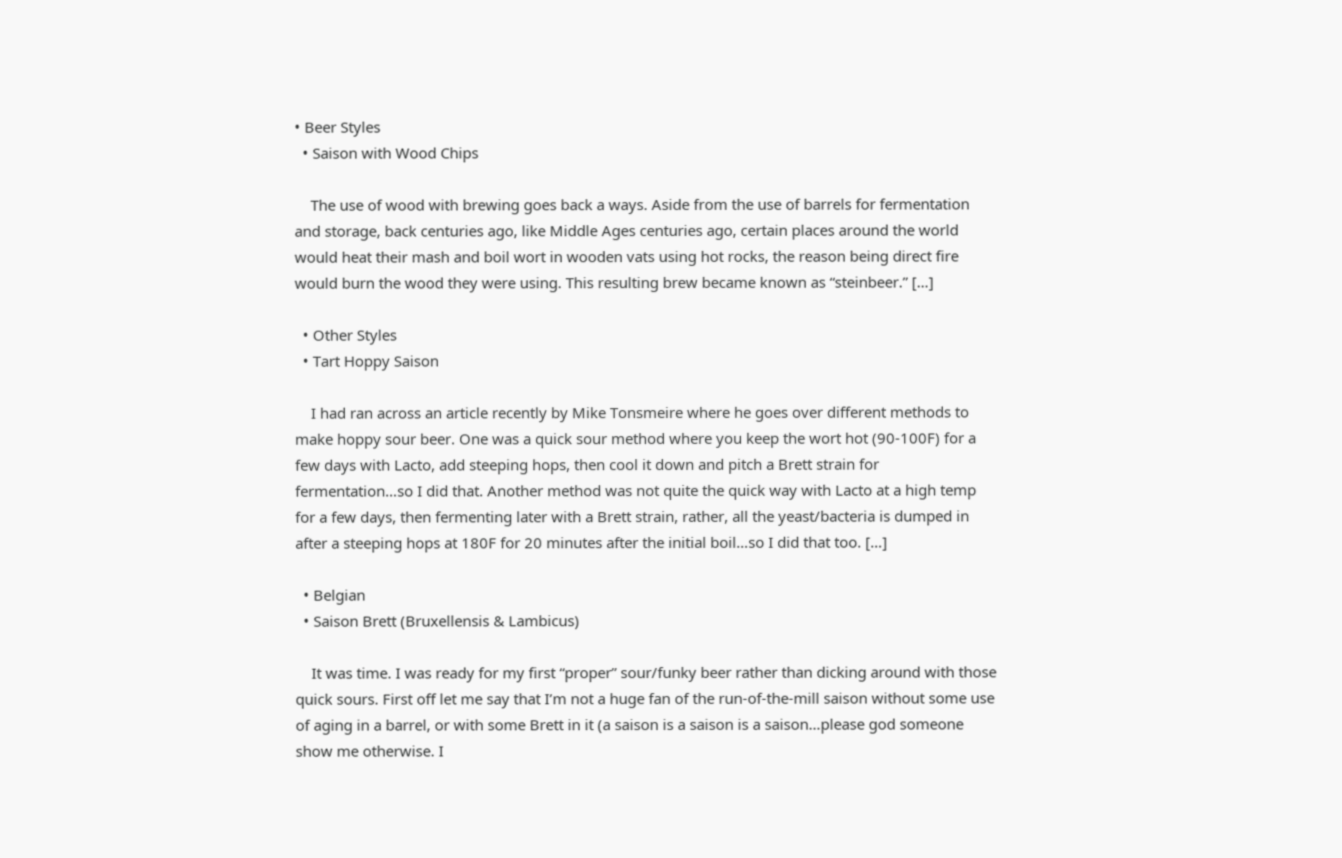• Beer Styles
  • Saison with Wood Chips

    The use of wood with brewing goes back a ways. Aside from the use of barrels for fermentation and storage, back centuries ago, like Middle Ages centuries ago, certain places around the world would heat their mash and boil wort in wooden vats using hot rocks, the reason being direct fire would burn the wood they were using. This resulting brew became known as “steinbeer.” […]

  • Other Styles
  • Tart Hoppy Saison

    I had ran across an article recently by Mike Tonsmeire where he goes over different methods to make hoppy sour beer. One was a quick sour method where you keep the wort hot (90-100F) for a few days with Lacto, add steeping hops, then cool it down and pitch a Brett strain for fermentation…so I did that. Another method was not quite the quick way with Lacto at a high temp for a few days, then fermenting later with a Brett strain, rather, all the yeast/bacteria is dumped in after a steeping hops at 180F for 20 minutes after the initial boil…so I did that too. […]

  • Belgian
  • Saison Brett (Bruxellensis & Lambicus)

    It was time. I was ready for my first “proper” sour/funky beer rather than dicking around with those quick sours. First off let me say that I’m not a huge fan of the run-of-the-mill saison without some use of aging in a barrel, or with some Brett in it (a saison is a saison is a saison…please god someone show me otherwise. I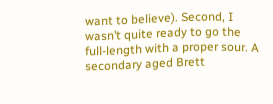want to believe). Second, I wasn’t quite ready to go the full-length with a proper sour. A secondary aged Brett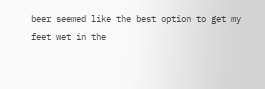beer seemed like the best option to get my feet wet in the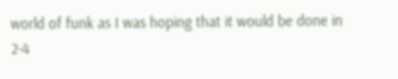world of funk as I was hoping that it would be done in 2-4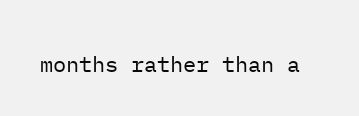months rather than a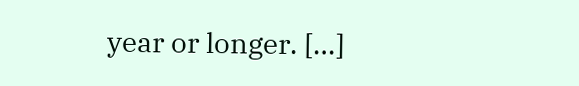year or longer. […]